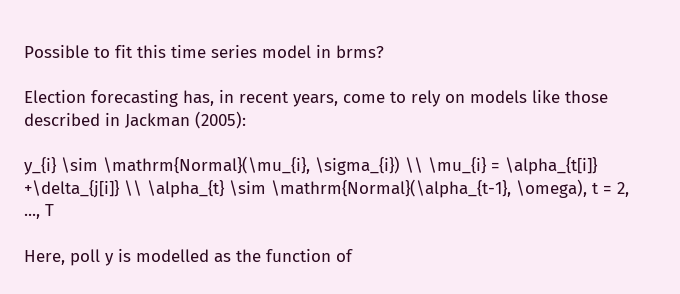Possible to fit this time series model in brms?

Election forecasting has, in recent years, come to rely on models like those described in Jackman (2005):

y_{i} \sim \mathrm{Normal}(\mu_{i}, \sigma_{i}) \\ \mu_{i} = \alpha_{t[i]} +\delta_{j[i]} \\ \alpha_{t} \sim \mathrm{Normal}(\alpha_{t-1}, \omega), t = 2, ..., T

Here, poll y is modelled as the function of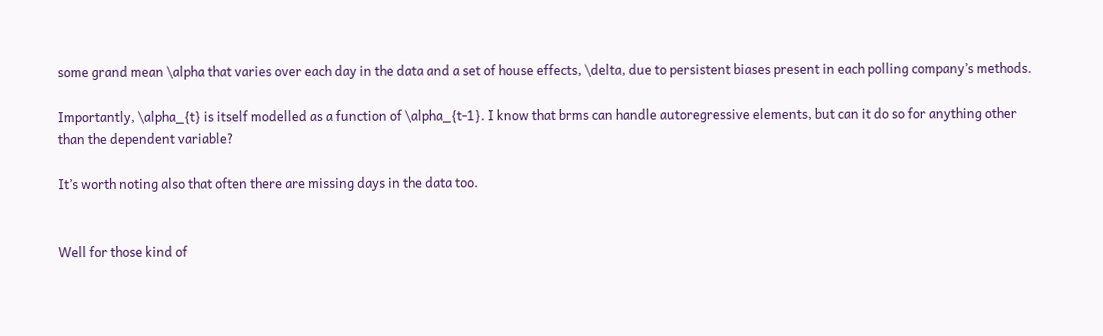some grand mean \alpha that varies over each day in the data and a set of house effects, \delta, due to persistent biases present in each polling company’s methods.

Importantly, \alpha_{t} is itself modelled as a function of \alpha_{t-1}. I know that brms can handle autoregressive elements, but can it do so for anything other than the dependent variable?

It’s worth noting also that often there are missing days in the data too.


Well for those kind of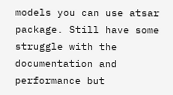models you can use atsar package. Still have some struggle with the documentation and performance but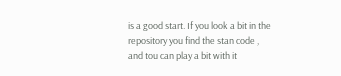is a good start. If you look a bit in the repository you find the stan code , and tou can play a bit with it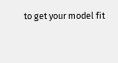to get your model fit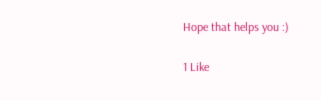Hope that helps you :)

1 Like